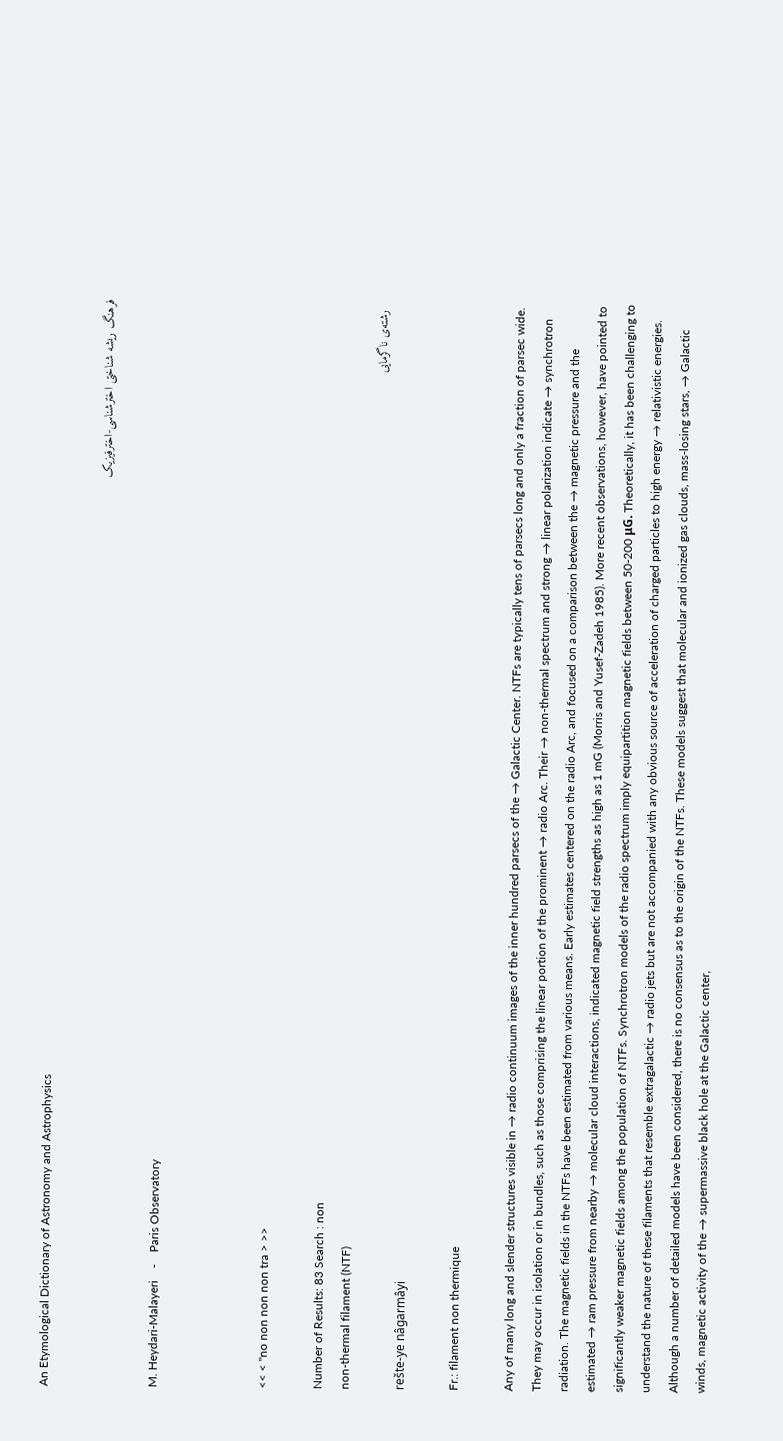An Etymological Dictionary of Astronomy and Astrophysics

فرهنگ ریشه شناختی اخترشناسی-اخترفیزیک

M. Heydari-Malayeri    -    Paris Observatory



<< < "no non non non tra > >>

Number of Results: 83 Search : non
non-thermal filament (NTF)
  رشته‌ی ناگرمایی
rešte-ye nâgarmâyi

Fr.: filament non thermique

Any of many long and slender structures visible in → radio continuum images of the inner hundred parsecs of the → Galactic Center. NTFs are typically tens of parsecs long and only a fraction of parsec wide. They may occur in isolation or in bundles, such as those comprising the linear portion of the prominent → radio Arc. Their → non-thermal spectrum and strong → linear polarization indicate → synchrotron radiation. The magnetic fields in the NTFs have been estimated from various means. Early estimates centered on the radio Arc, and focused on a comparison between the → magnetic pressure and the estimated → ram pressure from nearby → molecular cloud interactions, indicated magnetic field strengths as high as 1 mG (Morris and Yusef-Zadeh 1985). More recent observations, however, have pointed to significantly weaker magnetic fields among the population of NTFs. Synchrotron models of the radio spectrum imply equipartition magnetic fields between 50-200 μG. Theoretically, it has been challenging to understand the nature of these filaments that resemble extragalactic → radio jets but are not accompanied with any obvious source of acceleration of charged particles to high energy → relativistic energies. Although a number of detailed models have been considered, there is no consensus as to the origin of the NTFs. These models suggest that molecular and ionized gas clouds, mass-losing stars, → Galactic winds, magnetic activity of the → supermassive black hole at the Galactic center,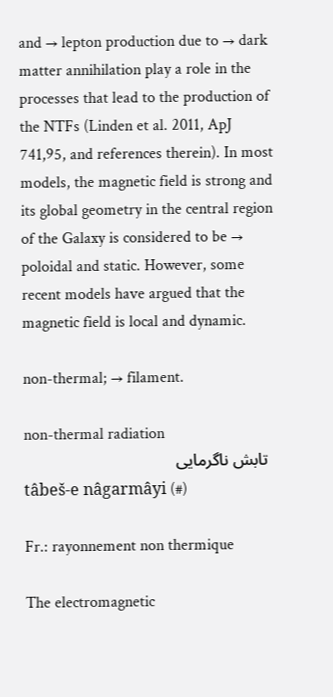and → lepton production due to → dark matter annihilation play a role in the processes that lead to the production of the NTFs (Linden et al. 2011, ApJ 741,95, and references therein). In most models, the magnetic field is strong and its global geometry in the central region of the Galaxy is considered to be → poloidal and static. However, some recent models have argued that the magnetic field is local and dynamic.

non-thermal; → filament.

non-thermal radiation
  تابش ناگرمایی
tâbeš-e nâgarmâyi (#)

Fr.: rayonnement non thermique

The electromagnetic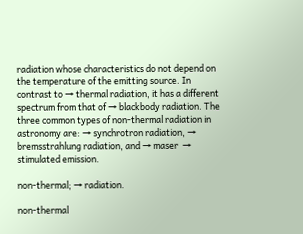radiation whose characteristics do not depend on the temperature of the emitting source. In contrast to → thermal radiation, it has a different spectrum from that of → blackbody radiation. The three common types of non-thermal radiation in astronomy are: → synchrotron radiation, → bremsstrahlung radiation, and → maser  → stimulated emission.

non-thermal; → radiation.

non-thermal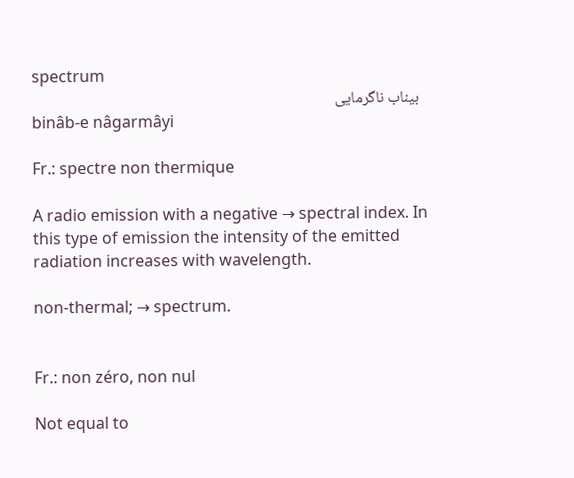spectrum
  بیناب ناگرمایی
binâb-e nâgarmâyi

Fr.: spectre non thermique

A radio emission with a negative → spectral index. In this type of emission the intensity of the emitted radiation increases with wavelength.

non-thermal; → spectrum.


Fr.: non zéro, non nul

Not equal to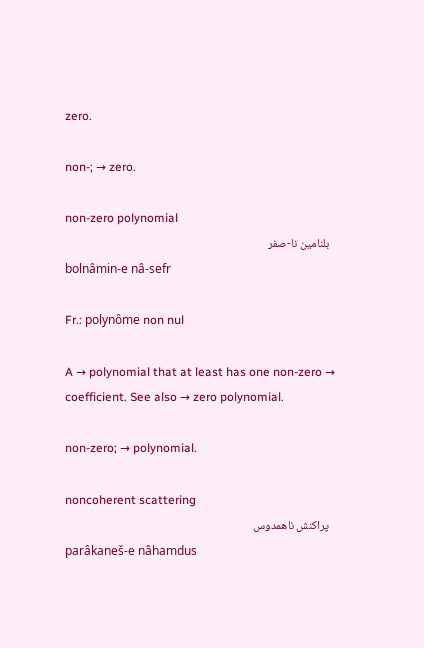zero.

non-; → zero.

non-zero polynomial
  بلنامین نا-صفر
bolnâmin-e nâ-sefr

Fr.: polynôme non nul

A → polynomial that at least has one non-zero → coefficient. See also → zero polynomial.

non-zero; → polynomial.

noncoherent scattering
  پراکنش ناهمدوس
parâkaneš-e nâhamdus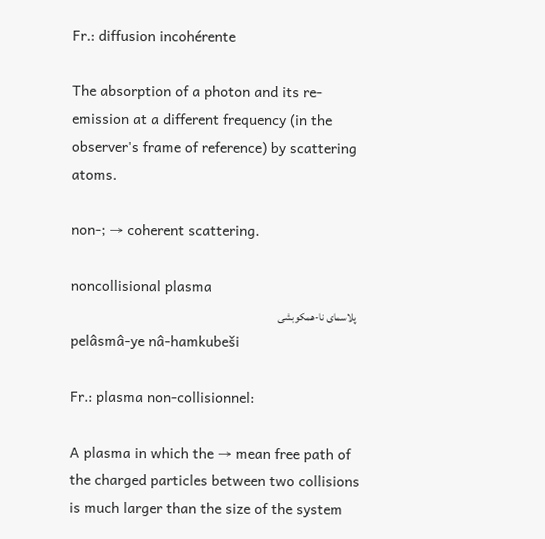Fr.: diffusion incohérente

The absorption of a photon and its re-emission at a different frequency (in the observer's frame of reference) by scattering atoms.

non-; → coherent scattering.

noncollisional plasma
  پلاسمای نا-همکوبشی
pelâsmâ-ye nâ-hamkubeši

Fr.: plasma non-collisionnel:

A plasma in which the → mean free path of the charged particles between two collisions is much larger than the size of the system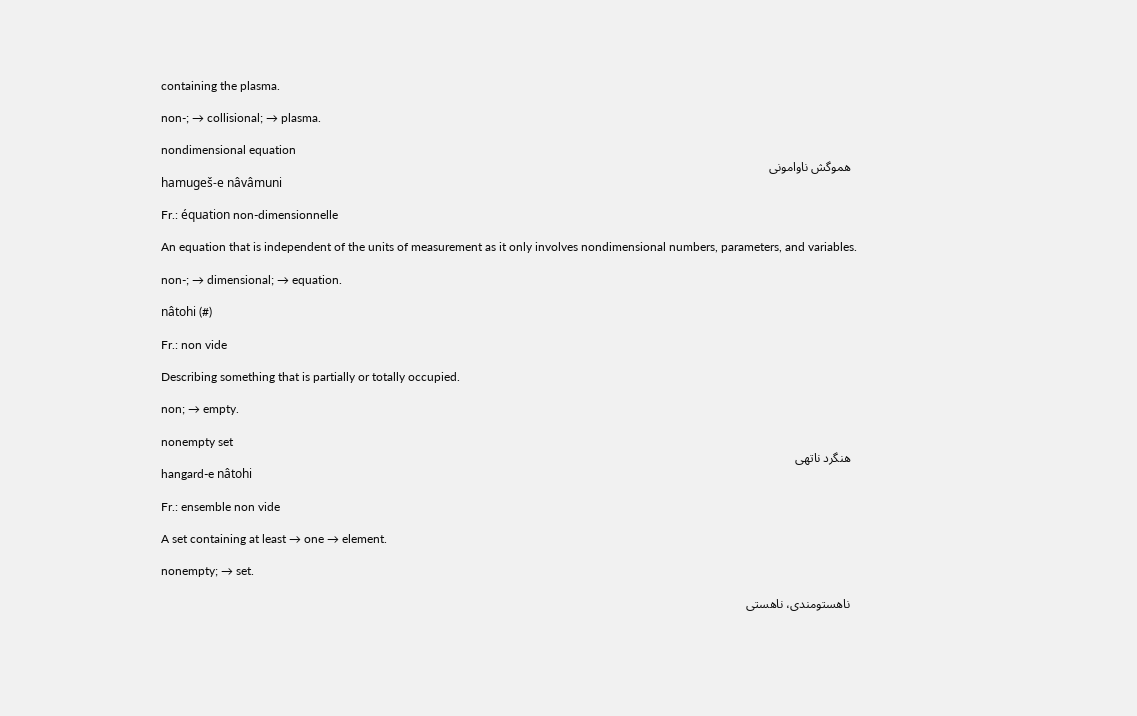containing the plasma.

non-; → collisional; → plasma.

nondimensional equation
  هموگش ناوامونی
hamugeš-e nâvâmuni

Fr.: équation non-dimensionnelle

An equation that is independent of the units of measurement as it only involves nondimensional numbers, parameters, and variables.

non-; → dimensional; → equation.

nâtohi (#)

Fr.: non vide

Describing something that is partially or totally occupied.

non; → empty.

nonempty set
  هنگرد ناتهی
hangard-e nâtohi

Fr.: ensemble non vide

A set containing at least → one → element.

nonempty; → set.

  ناهستومندی، ناهستی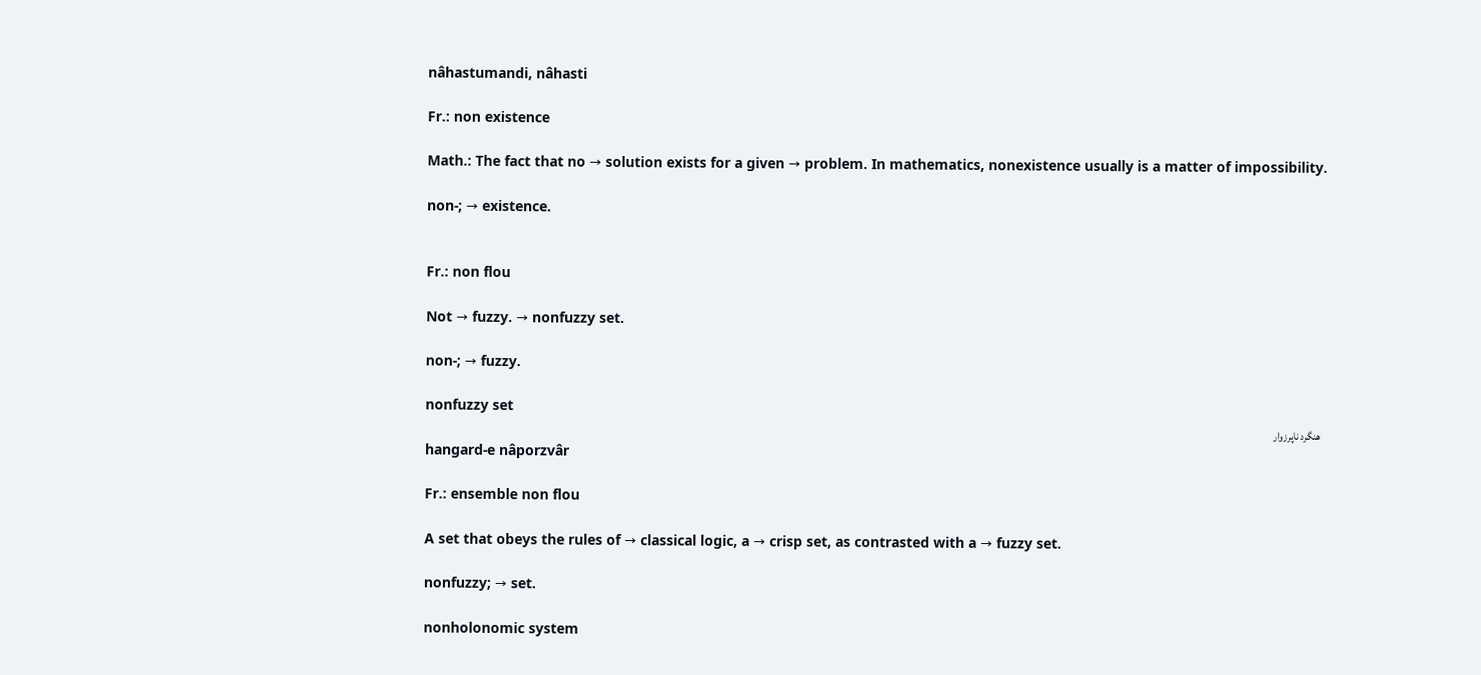nâhastumandi, nâhasti

Fr.: non existence

Math.: The fact that no → solution exists for a given → problem. In mathematics, nonexistence usually is a matter of impossibility.

non-; → existence.


Fr.: non flou

Not → fuzzy. → nonfuzzy set.

non-; → fuzzy.

nonfuzzy set
  هنگرد ناپرزوار
hangard-e nâporzvâr

Fr.: ensemble non flou

A set that obeys the rules of → classical logic, a → crisp set, as contrasted with a → fuzzy set.

nonfuzzy; → set.

nonholonomic system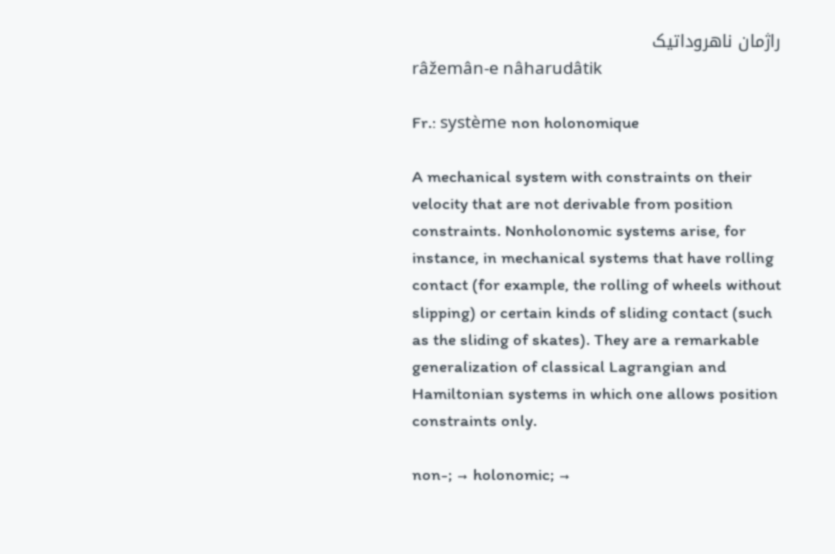راژمان ناهروداتیک
râžemân-e nâharudâtik

Fr.: système non holonomique

A mechanical system with constraints on their velocity that are not derivable from position constraints. Nonholonomic systems arise, for instance, in mechanical systems that have rolling contact (for example, the rolling of wheels without slipping) or certain kinds of sliding contact (such as the sliding of skates). They are a remarkable generalization of classical Lagrangian and Hamiltonian systems in which one allows position constraints only.

non-; → holonomic; →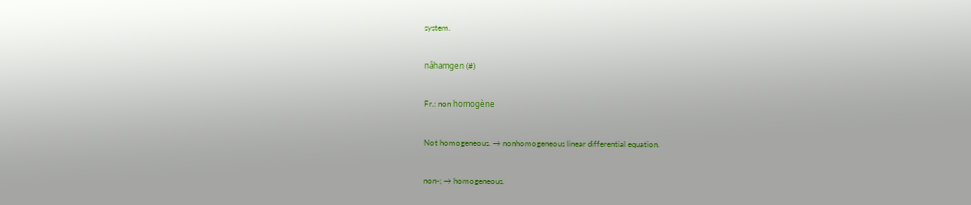system.

nâhamgen (#)

Fr.: non homogène

Not homogeneous. → nonhomogeneous linear differential equation.

non-; → homogeneous.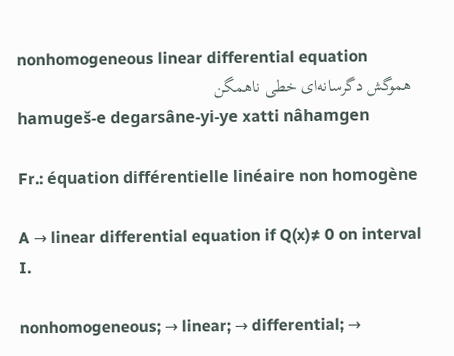nonhomogeneous linear differential equation
  هموگش دگرسانه‌ای خطی ناهمگن
hamugeš-e degarsâne-yi-ye xatti nâhamgen

Fr.: équation différentielle linéaire non homogène

A → linear differential equation if Q(x)≠ 0 on interval I.

nonhomogeneous; → linear; → differential; →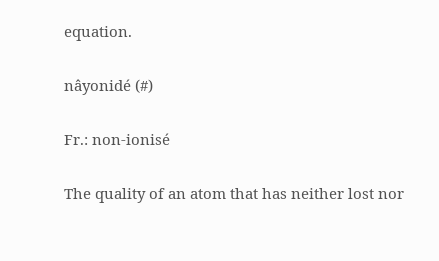equation.

nâyonidé (#)

Fr.: non-ionisé

The quality of an atom that has neither lost nor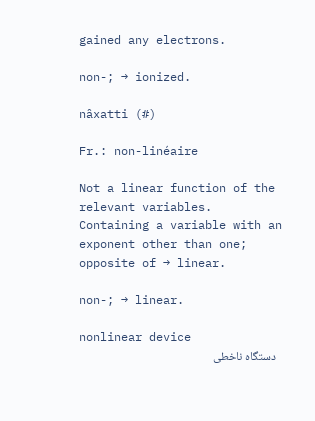gained any electrons.

non-; → ionized.

nâxatti (#)

Fr.: non-linéaire

Not a linear function of the relevant variables.
Containing a variable with an exponent other than one; opposite of → linear.

non-; → linear.

nonlinear device
  دستگاه ناخطی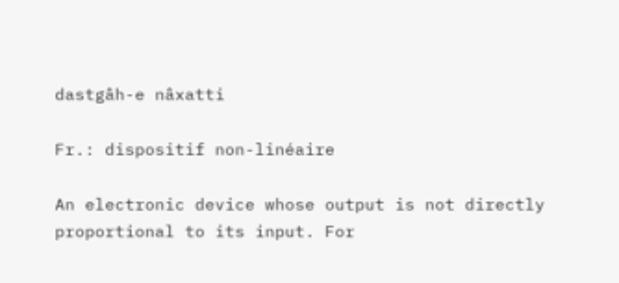dastgâh-e nâxatti

Fr.: dispositif non-linéaire

An electronic device whose output is not directly proportional to its input. For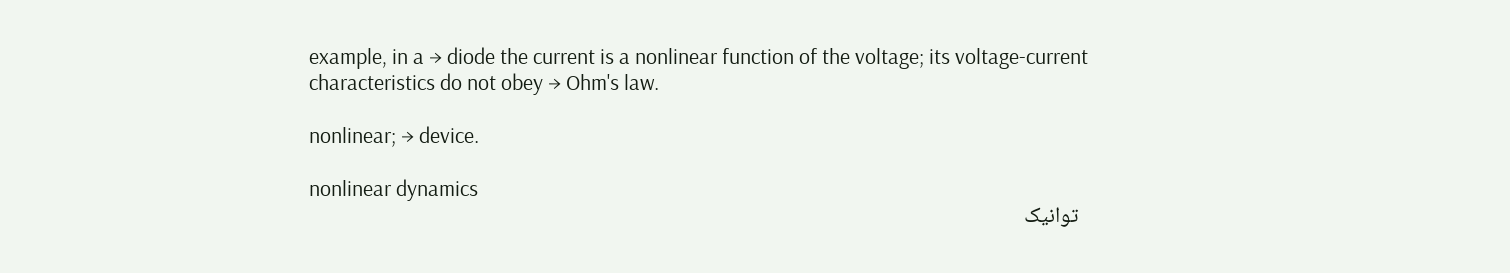example, in a → diode the current is a nonlinear function of the voltage; its voltage-current characteristics do not obey → Ohm's law.

nonlinear; → device.

nonlinear dynamics
  توانیک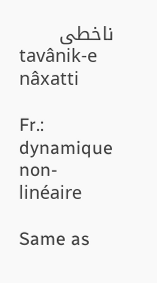ناخطی
tavânik-e nâxatti

Fr.: dynamique non-linéaire

Same as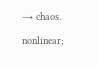→ chaos.

nonlinear;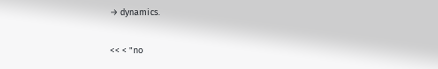→ dynamics.

<< < "no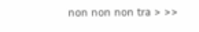non non non tra > >>